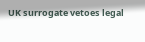UK surrogate vetoes legal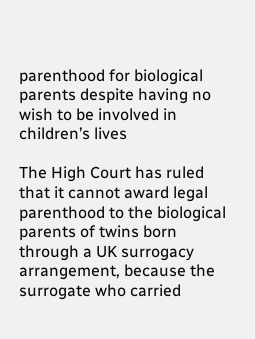parenthood for biological parents despite having no wish to be involved in children’s lives

The High Court has ruled that it cannot award legal parenthood to the biological parents of twins born through a UK surrogacy arrangement, because the surrogate who carried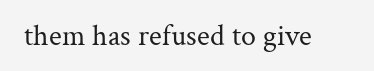them has refused to give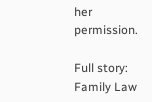her permission.

Full story: Family Law